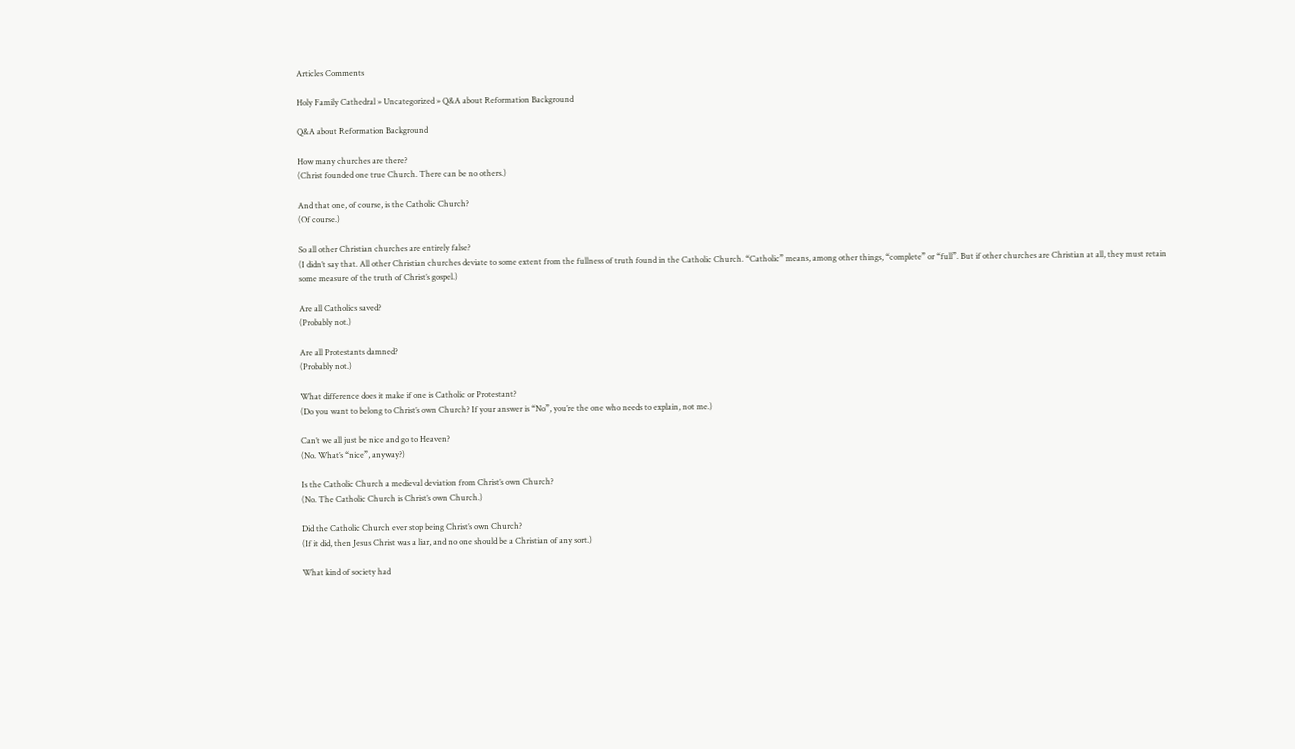Articles Comments

Holy Family Cathedral » Uncategorized » Q&A about Reformation Background

Q&A about Reformation Background

How many churches are there?
(Christ founded one true Church. There can be no others.)

And that one, of course, is the Catholic Church?
(Of course.)

So all other Christian churches are entirely false?
(I didn’t say that. All other Christian churches deviate to some extent from the fullness of truth found in the Catholic Church. “Catholic” means, among other things, “complete” or “full”. But if other churches are Christian at all, they must retain some measure of the truth of Christ’s gospel.)

Are all Catholics saved?
(Probably not.)

Are all Protestants damned?
(Probably not.)

What difference does it make if one is Catholic or Protestant?
(Do you want to belong to Christ’s own Church? If your answer is “No”, you’re the one who needs to explain, not me.)

Can’t we all just be nice and go to Heaven?
(No. What’s “nice”, anyway?)

Is the Catholic Church a medieval deviation from Christ’s own Church?
(No. The Catholic Church is Christ’s own Church.)

Did the Catholic Church ever stop being Christ’s own Church?
(If it did, then Jesus Christ was a liar, and no one should be a Christian of any sort.)

What kind of society had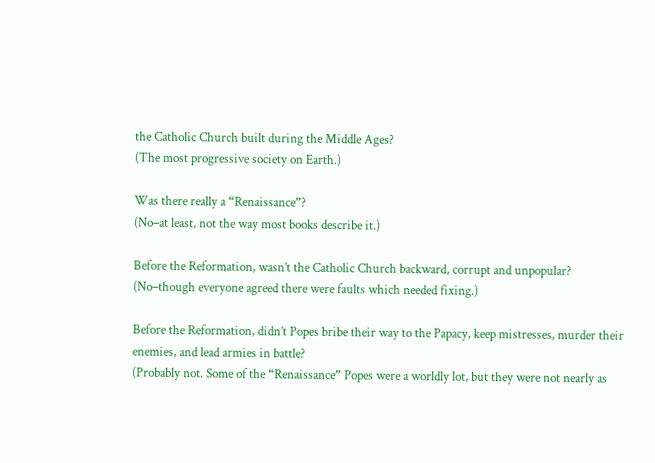the Catholic Church built during the Middle Ages?
(The most progressive society on Earth.)

Was there really a “Renaissance”?
(No–at least, not the way most books describe it.)

Before the Reformation, wasn’t the Catholic Church backward, corrupt and unpopular?
(No–though everyone agreed there were faults which needed fixing.)

Before the Reformation, didn’t Popes bribe their way to the Papacy, keep mistresses, murder their enemies, and lead armies in battle?
(Probably not. Some of the “Renaissance” Popes were a worldly lot, but they were not nearly as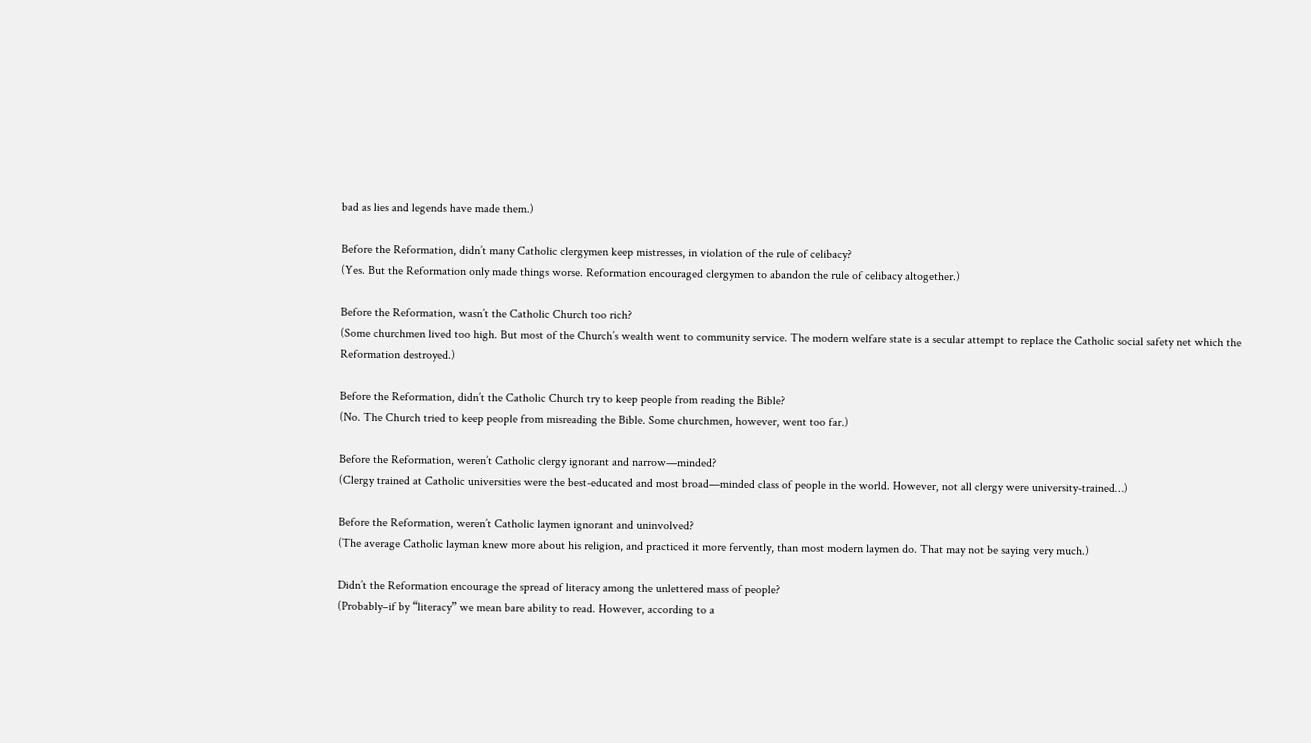bad as lies and legends have made them.)

Before the Reformation, didn’t many Catholic clergymen keep mistresses, in violation of the rule of celibacy?
(Yes. But the Reformation only made things worse. Reformation encouraged clergymen to abandon the rule of celibacy altogether.)

Before the Reformation, wasn’t the Catholic Church too rich?
(Some churchmen lived too high. But most of the Church’s wealth went to community service. The modern welfare state is a secular attempt to replace the Catholic social safety net which the Reformation destroyed.)

Before the Reformation, didn’t the Catholic Church try to keep people from reading the Bible?
(No. The Church tried to keep people from misreading the Bible. Some churchmen, however, went too far.)

Before the Reformation, weren’t Catholic clergy ignorant and narrow—minded?
(Clergy trained at Catholic universities were the best-educated and most broad—minded class of people in the world. However, not all clergy were university-trained…)

Before the Reformation, weren’t Catholic laymen ignorant and uninvolved?
(The average Catholic layman knew more about his religion, and practiced it more fervently, than most modern laymen do. That may not be saying very much.)

Didn’t the Reformation encourage the spread of literacy among the unlettered mass of people?
(Probably–if by “literacy” we mean bare ability to read. However, according to a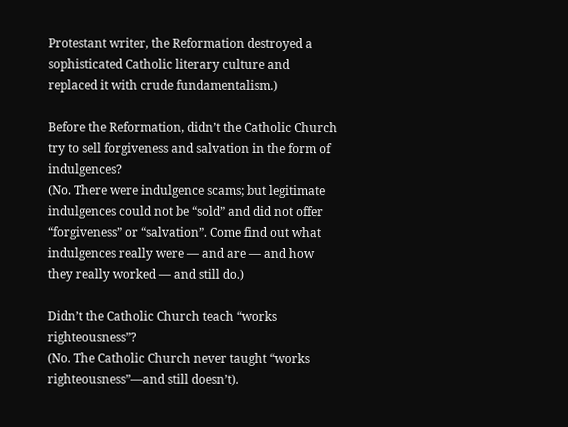Protestant writer, the Reformation destroyed a sophisticated Catholic literary culture and replaced it with crude fundamentalism.)

Before the Reformation, didn’t the Catholic Church try to sell forgiveness and salvation in the form of indulgences?
(No. There were indulgence scams; but legitimate indulgences could not be “sold” and did not offer “forgiveness” or “salvation”. Come find out what indulgences really were — and are — and how they really worked — and still do.)

Didn’t the Catholic Church teach “works righteousness”?
(No. The Catholic Church never taught “works righteousness”—and still doesn’t).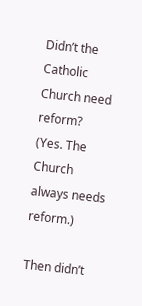Didn’t the Catholic Church need reform?
(Yes. The Church always needs reform.)

Then didn’t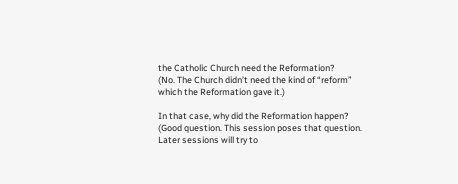the Catholic Church need the Reformation?
(No. The Church didn’t need the kind of “reform” which the Reformation gave it.)

In that case, why did the Reformation happen?
(Good question. This session poses that question. Later sessions will try to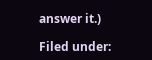answer it.)

Filed under: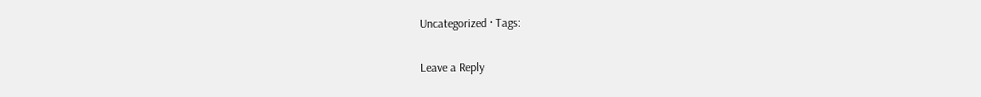Uncategorized · Tags:

Leave a Reply